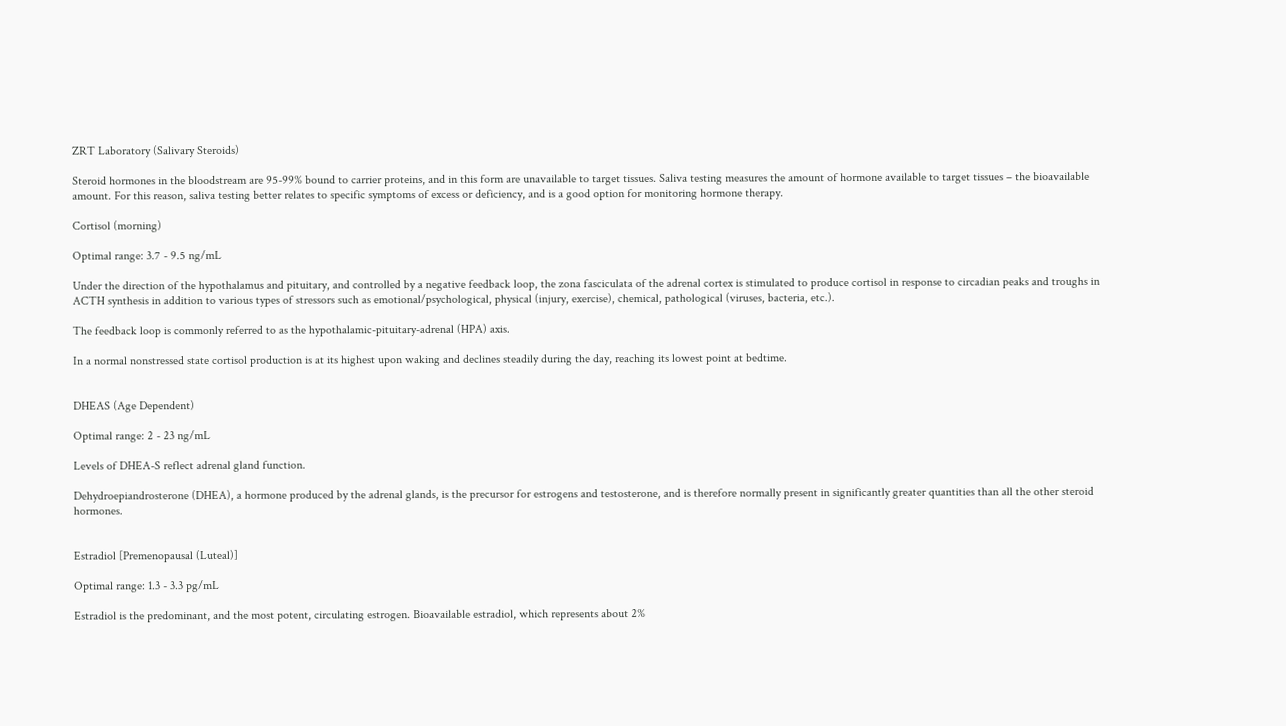ZRT Laboratory (Salivary Steroids)

Steroid hormones in the bloodstream are 95-99% bound to carrier proteins, and in this form are unavailable to target tissues. Saliva testing measures the amount of hormone available to target tissues – the bioavailable amount. For this reason, saliva testing better relates to specific symptoms of excess or deficiency, and is a good option for monitoring hormone therapy.

Cortisol (morning)

Optimal range: 3.7 - 9.5 ng/mL

Under the direction of the hypothalamus and pituitary, and controlled by a negative feedback loop, the zona fasciculata of the adrenal cortex is stimulated to produce cortisol in response to circadian peaks and troughs in ACTH synthesis in addition to various types of stressors such as emotional/psychological, physical (injury, exercise), chemical, pathological (viruses, bacteria, etc.).

The feedback loop is commonly referred to as the hypothalamic-pituitary-adrenal (HPA) axis.

In a normal nonstressed state cortisol production is at its highest upon waking and declines steadily during the day, reaching its lowest point at bedtime.


DHEAS (Age Dependent)

Optimal range: 2 - 23 ng/mL

Levels of DHEA-S reflect adrenal gland function.

Dehydroepiandrosterone (DHEA), a hormone produced by the adrenal glands, is the precursor for estrogens and testosterone, and is therefore normally present in significantly greater quantities than all the other steroid hormones.


Estradiol [Premenopausal (Luteal)]

Optimal range: 1.3 - 3.3 pg/mL

Estradiol is the predominant, and the most potent, circulating estrogen. Bioavailable estradiol, which represents about 2%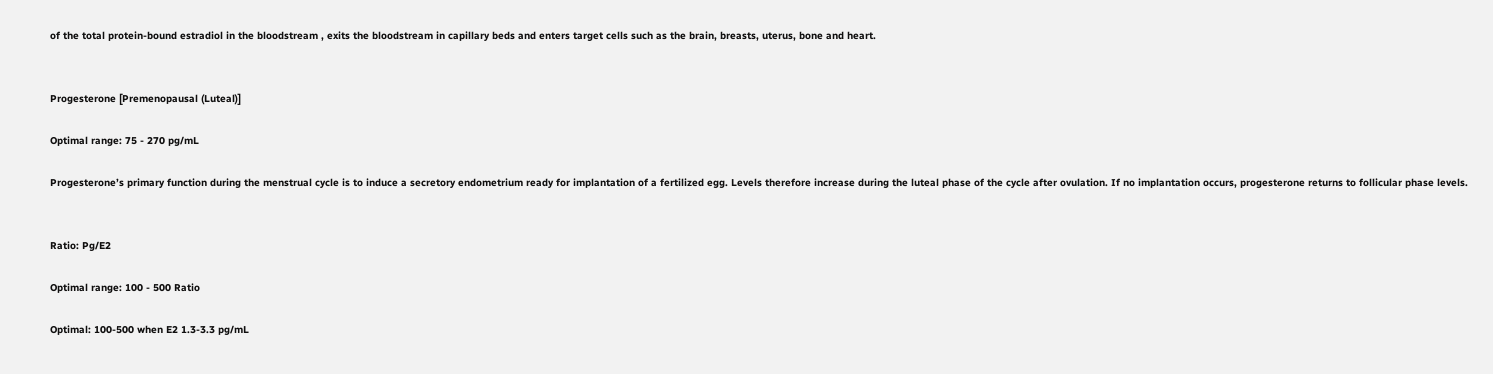of the total protein-bound estradiol in the bloodstream , exits the bloodstream in capillary beds and enters target cells such as the brain, breasts, uterus, bone and heart.


Progesterone [Premenopausal (Luteal)]

Optimal range: 75 - 270 pg/mL

Progesterone’s primary function during the menstrual cycle is to induce a secretory endometrium ready for implantation of a fertilized egg. Levels therefore increase during the luteal phase of the cycle after ovulation. If no implantation occurs, progesterone returns to follicular phase levels.


Ratio: Pg/E2

Optimal range: 100 - 500 Ratio

Optimal: 100-500 when E2 1.3-3.3 pg/mL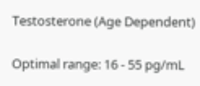Testosterone (Age Dependent)

Optimal range: 16 - 55 pg/mL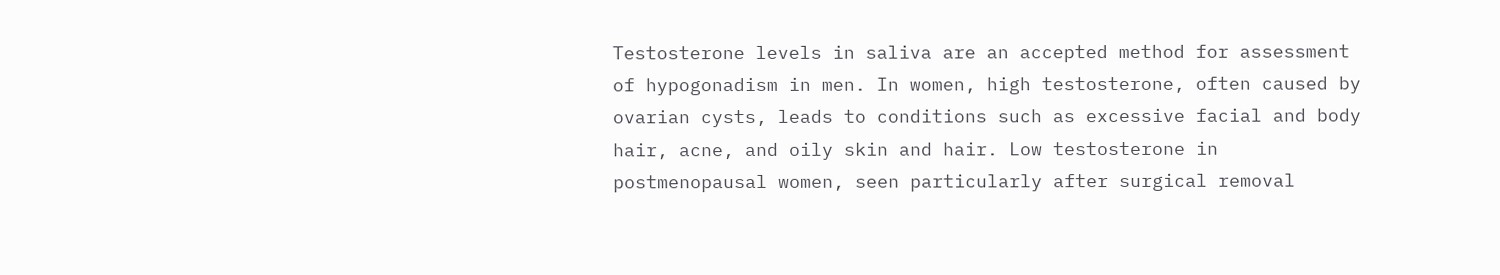Testosterone levels in saliva are an accepted method for assessment of hypogonadism in men. In women, high testosterone, often caused by ovarian cysts, leads to conditions such as excessive facial and body hair, acne, and oily skin and hair. Low testosterone in postmenopausal women, seen particularly after surgical removal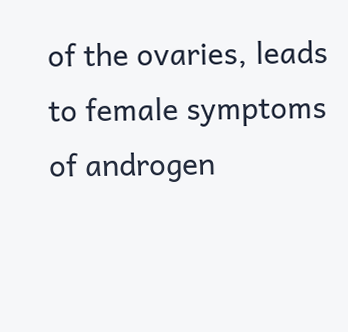of the ovaries, leads to female symptoms of androgen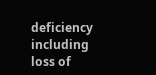deficiency including loss of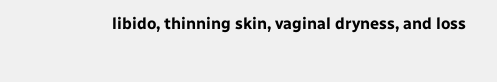libido, thinning skin, vaginal dryness, and loss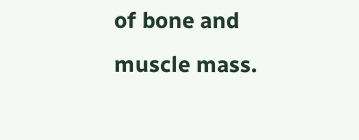of bone and muscle mass.